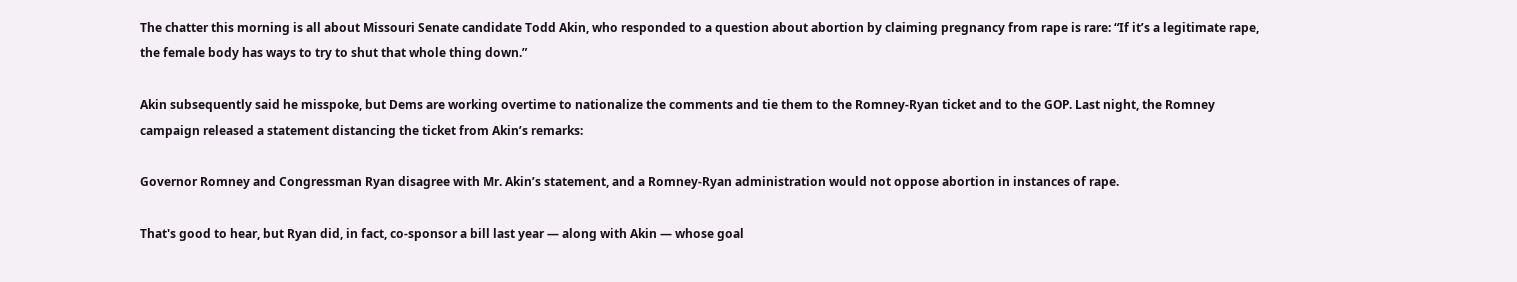The chatter this morning is all about Missouri Senate candidate Todd Akin, who responded to a question about abortion by claiming pregnancy from rape is rare: “If it’s a legitimate rape, the female body has ways to try to shut that whole thing down.”

Akin subsequently said he misspoke, but Dems are working overtime to nationalize the comments and tie them to the Romney-Ryan ticket and to the GOP. Last night, the Romney campaign released a statement distancing the ticket from Akin’s remarks:

Governor Romney and Congressman Ryan disagree with Mr. Akin’s statement, and a Romney-Ryan administration would not oppose abortion in instances of rape.

That's good to hear, but Ryan did, in fact, co-sponsor a bill last year — along with Akin — whose goal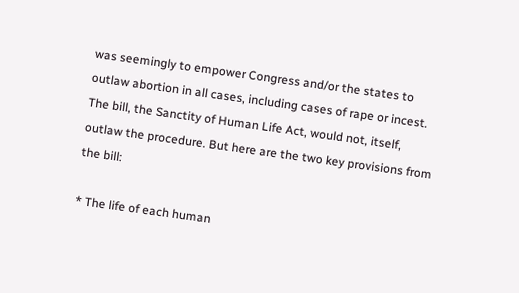was seemingly to empower Congress and/or the states to outlaw abortion in all cases, including cases of rape or incest. The bill, the Sanctity of Human Life Act, would not, itself, outlaw the procedure. But here are the two key provisions from the bill:

* The life of each human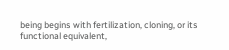being begins with fertilization, cloning, or its functional equivalent,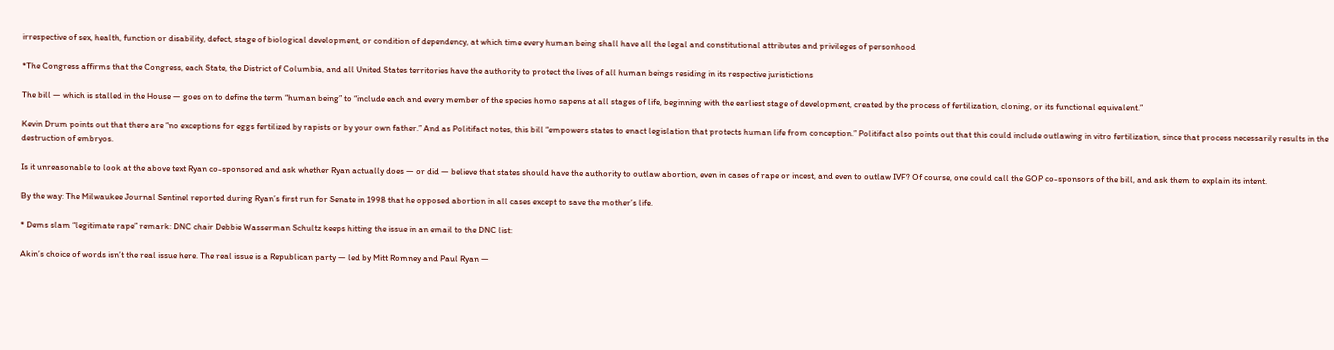irrespective of sex, health, function or disability, defect, stage of biological development, or condition of dependency, at which time every human being shall have all the legal and constitutional attributes and privileges of personhood

*The Congress affirms that the Congress, each State, the District of Columbia, and all United States territories have the authority to protect the lives of all human beings residing in its respective juristictions

The bill — which is stalled in the House — goes on to define the term “human being” to “include each and every member of the species homo sapens at all stages of life, beginning with the earliest stage of development, created by the process of fertilization, cloning, or its functional equivalent.”

Kevin Drum points out that there are “no exceptions for eggs fertilized by rapists or by your own father.” And as Politifact notes, this bill “empowers states to enact legislation that protects human life from conception.” Politifact also points out that this could include outlawing in vitro fertilization, since that process necessarily results in the destruction of embryos.

Is it unreasonable to look at the above text Ryan co-sponsored and ask whether Ryan actually does — or did — believe that states should have the authority to outlaw abortion, even in cases of rape or incest, and even to outlaw IVF? Of course, one could call the GOP co-sponsors of the bill, and ask them to explain its intent.

By the way: The Milwaukee Journal Sentinel reported during Ryan’s first run for Senate in 1998 that he opposed abortion in all cases except to save the mother’s life.

* Dems slam “legitimate rape” remark: DNC chair Debbie Wasserman Schultz keeps hitting the issue in an email to the DNC list:

Akin’s choice of words isn’t the real issue here. The real issue is a Republican party — led by Mitt Romney and Paul Ryan —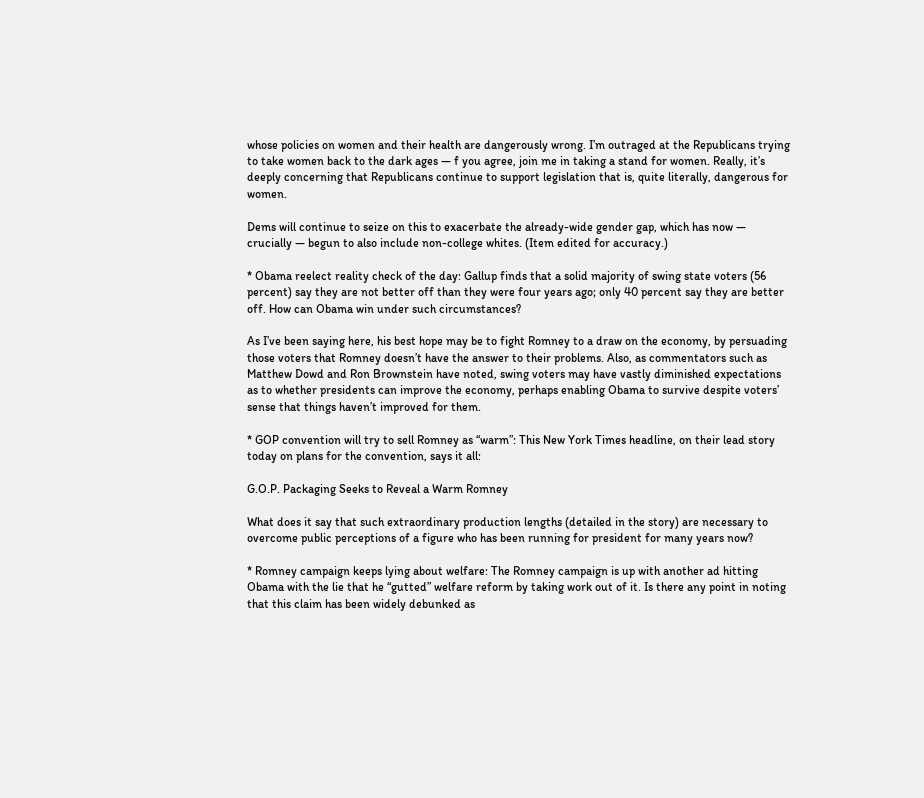whose policies on women and their health are dangerously wrong. I’m outraged at the Republicans trying to take women back to the dark ages — f you agree, join me in taking a stand for women. Really, it’s deeply concerning that Republicans continue to support legislation that is, quite literally, dangerous for women.

Dems will continue to seize on this to exacerbate the already-wide gender gap, which has now — crucially — begun to also include non-college whites. (Item edited for accuracy.)

* Obama reelect reality check of the day: Gallup finds that a solid majority of swing state voters (56 percent) say they are not better off than they were four years ago; only 40 percent say they are better off. How can Obama win under such circumstances?

As I’ve been saying here, his best hope may be to fight Romney to a draw on the economy, by persuading those voters that Romney doesn’t have the answer to their problems. Also, as commentators such as Matthew Dowd and Ron Brownstein have noted, swing voters may have vastly diminished expectations as to whether presidents can improve the economy, perhaps enabling Obama to survive despite voters’ sense that things haven’t improved for them.

* GOP convention will try to sell Romney as “warm”: This New York Times headline, on their lead story today on plans for the convention, says it all:

G.O.P. Packaging Seeks to Reveal a Warm Romney

What does it say that such extraordinary production lengths (detailed in the story) are necessary to overcome public perceptions of a figure who has been running for president for many years now?

* Romney campaign keeps lying about welfare: The Romney campaign is up with another ad hitting Obama with the lie that he “gutted” welfare reform by taking work out of it. Is there any point in noting that this claim has been widely debunked as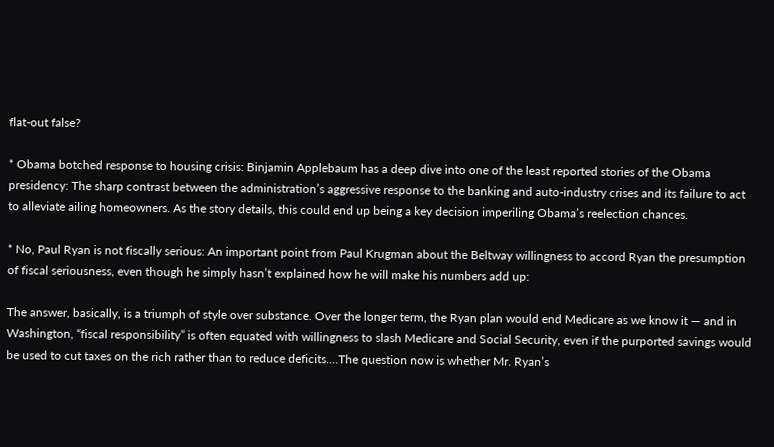flat-out false?

* Obama botched response to housing crisis: Binjamin Applebaum has a deep dive into one of the least reported stories of the Obama presidency: The sharp contrast between the administration’s aggressive response to the banking and auto-industry crises and its failure to act to alleviate ailing homeowners. As the story details, this could end up being a key decision imperiling Obama’s reelection chances.

* No, Paul Ryan is not fiscally serious: An important point from Paul Krugman about the Beltway willingness to accord Ryan the presumption of fiscal seriousness, even though he simply hasn’t explained how he will make his numbers add up:

The answer, basically, is a triumph of style over substance. Over the longer term, the Ryan plan would end Medicare as we know it — and in Washington, “fiscal responsibility” is often equated with willingness to slash Medicare and Social Security, even if the purported savings would be used to cut taxes on the rich rather than to reduce deficits....The question now is whether Mr. Ryan’s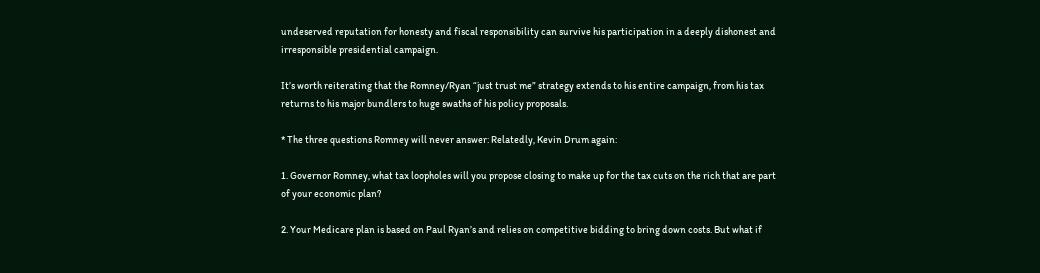undeserved reputation for honesty and fiscal responsibility can survive his participation in a deeply dishonest and irresponsible presidential campaign.

It’s worth reiterating that the Romney/Ryan “just trust me” strategy extends to his entire campaign, from his tax returns to his major bundlers to huge swaths of his policy proposals.

* The three questions Romney will never answer: Relatedly, Kevin Drum again:

1. Governor Romney, what tax loopholes will you propose closing to make up for the tax cuts on the rich that are part of your economic plan?

2. Your Medicare plan is based on Paul Ryan’s and relies on competitive bidding to bring down costs. But what if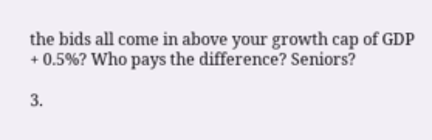the bids all come in above your growth cap of GDP + 0.5%? Who pays the difference? Seniors?

3.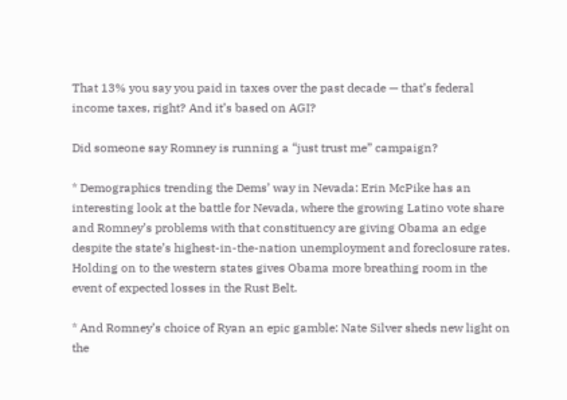That 13% you say you paid in taxes over the past decade — that’s federal income taxes, right? And it’s based on AGI?

Did someone say Romney is running a “just trust me” campaign?

* Demographics trending the Dems’ way in Nevada: Erin McPike has an interesting look at the battle for Nevada, where the growing Latino vote share and Romney’s problems with that constituency are giving Obama an edge despite the state’s highest-in-the-nation unemployment and foreclosure rates. Holding on to the western states gives Obama more breathing room in the event of expected losses in the Rust Belt.

* And Romney’s choice of Ryan an epic gamble: Nate Silver sheds new light on the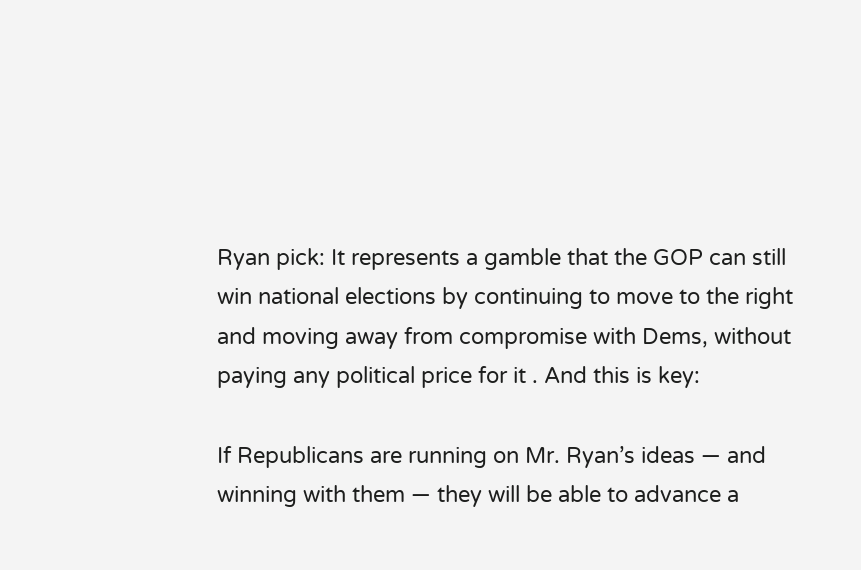Ryan pick: It represents a gamble that the GOP can still win national elections by continuing to move to the right and moving away from compromise with Dems, without paying any political price for it . And this is key:

If Republicans are running on Mr. Ryan’s ideas — and winning with them — they will be able to advance a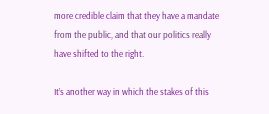more credible claim that they have a mandate from the public, and that our politics really have shifted to the right.

It’s another way in which the stakes of this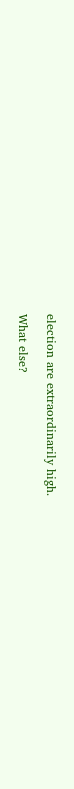election are extraordinarily high.

What else?